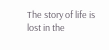The story of life is lost in the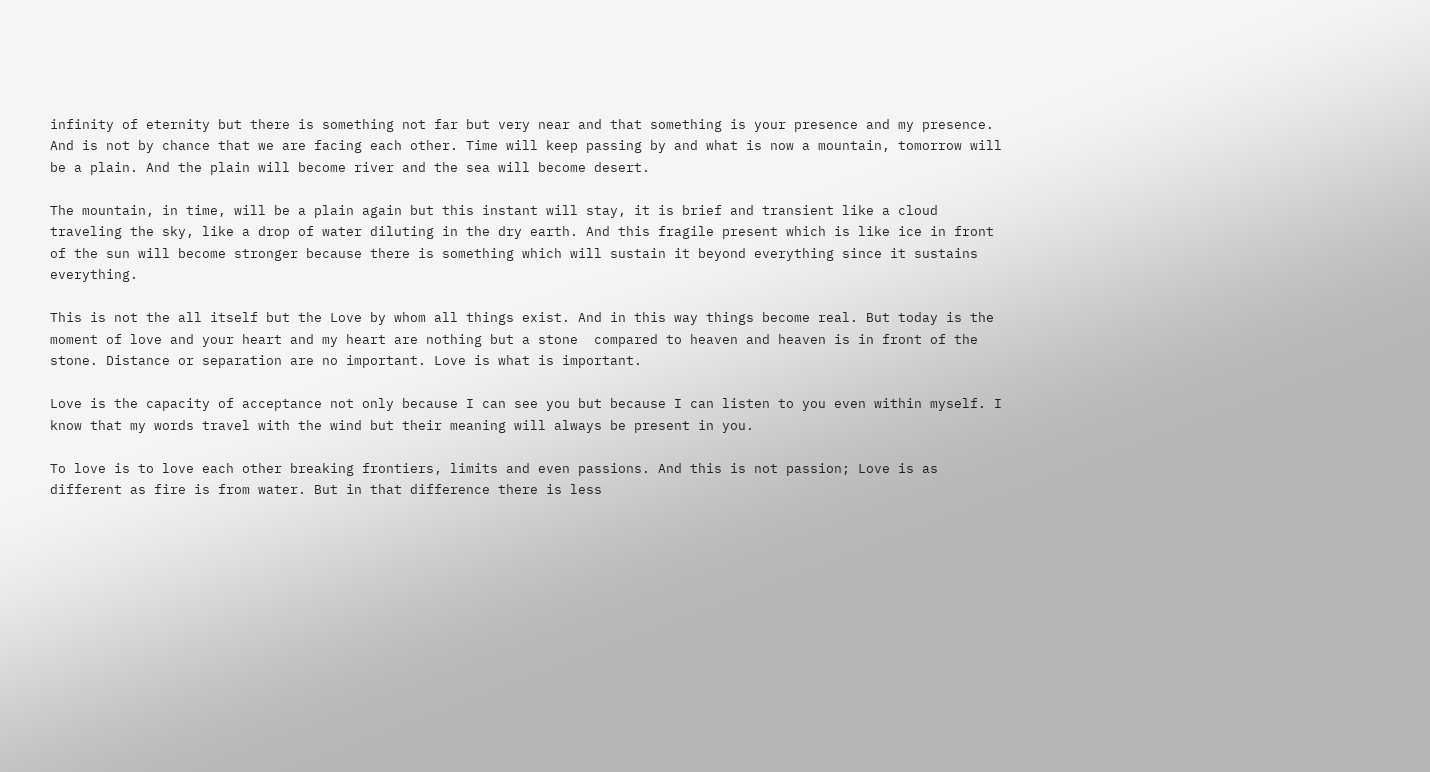infinity of eternity but there is something not far but very near and that something is your presence and my presence. And is not by chance that we are facing each other. Time will keep passing by and what is now a mountain, tomorrow will be a plain. And the plain will become river and the sea will become desert.

The mountain, in time, will be a plain again but this instant will stay, it is brief and transient like a cloud traveling the sky, like a drop of water diluting in the dry earth. And this fragile present which is like ice in front of the sun will become stronger because there is something which will sustain it beyond everything since it sustains everything.

This is not the all itself but the Love by whom all things exist. And in this way things become real. But today is the moment of love and your heart and my heart are nothing but a stone  compared to heaven and heaven is in front of the stone. Distance or separation are no important. Love is what is important.

Love is the capacity of acceptance not only because I can see you but because I can listen to you even within myself. I know that my words travel with the wind but their meaning will always be present in you.

To love is to love each other breaking frontiers, limits and even passions. And this is not passion; Love is as different as fire is from water. But in that difference there is less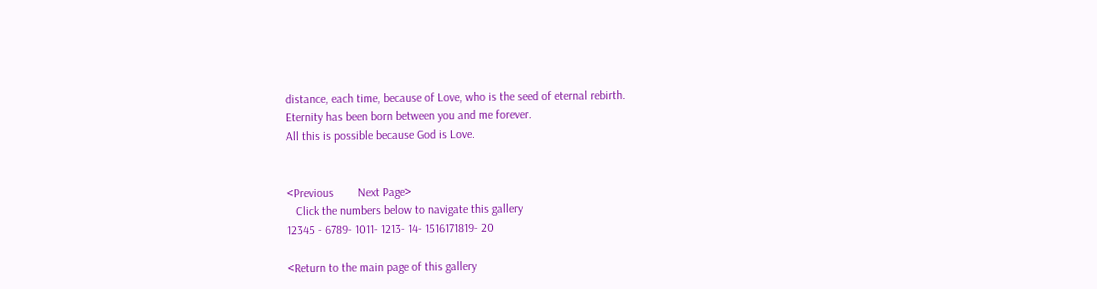distance, each time, because of Love, who is the seed of eternal rebirth.
Eternity has been born between you and me forever.
All this is possible because God is Love.


<Previous        Next Page>
   Click the numbers below to navigate this gallery
12345 - 6789- 1011- 1213- 14- 1516171819- 20

<Return to the main page of this gallery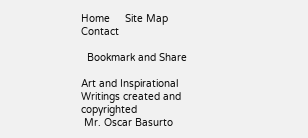Home     Site Map     Contact

  Bookmark and Share

Art and Inspirational Writings created and copyrighted
 Mr. Oscar Basurto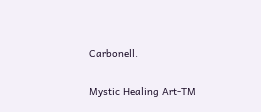Carbonell.

Mystic Healing Art-TM